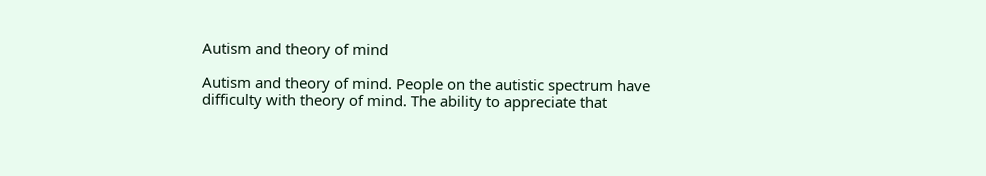Autism and theory of mind

Autism and theory of mind. People on the autistic spectrum have difficulty with theory of mind. The ability to appreciate that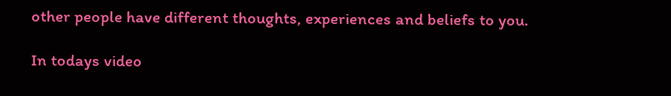other people have different thoughts, experiences and beliefs to you.

In todays video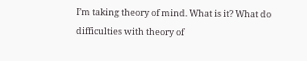I’m taking theory of mind. What is it? What do difficulties with theory of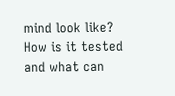mind look like? How is it tested and what can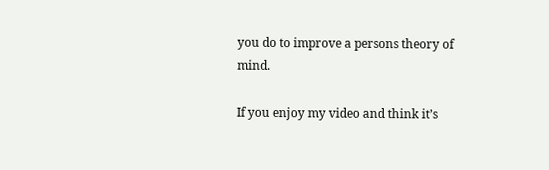you do to improve a persons theory of mind.

If you enjoy my video and think it’s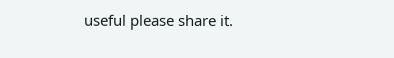useful please share it.